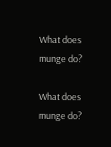What does munge do?

What does munge do?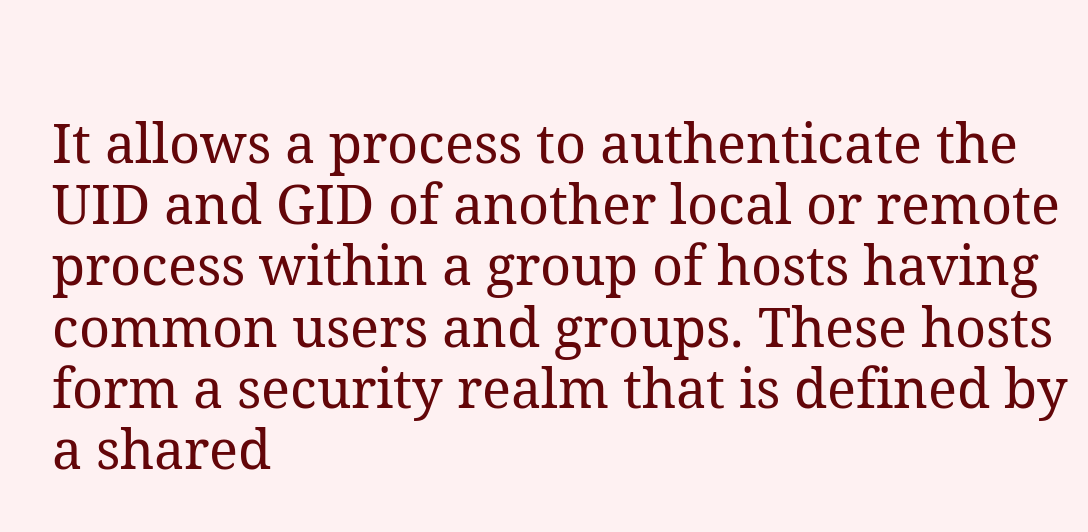It allows a process to authenticate the UID and GID of another local or remote process within a group of hosts having common users and groups. These hosts form a security realm that is defined by a shared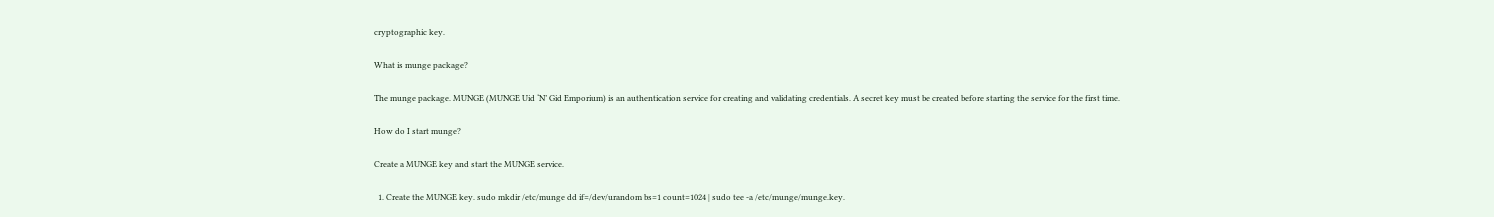cryptographic key.

What is munge package?

The munge package. MUNGE (MUNGE Uid ‘N’ Gid Emporium) is an authentication service for creating and validating credentials. A secret key must be created before starting the service for the first time.

How do I start munge?

Create a MUNGE key and start the MUNGE service.

  1. Create the MUNGE key. sudo mkdir /etc/munge dd if=/dev/urandom bs=1 count=1024 | sudo tee -a /etc/munge/munge.key.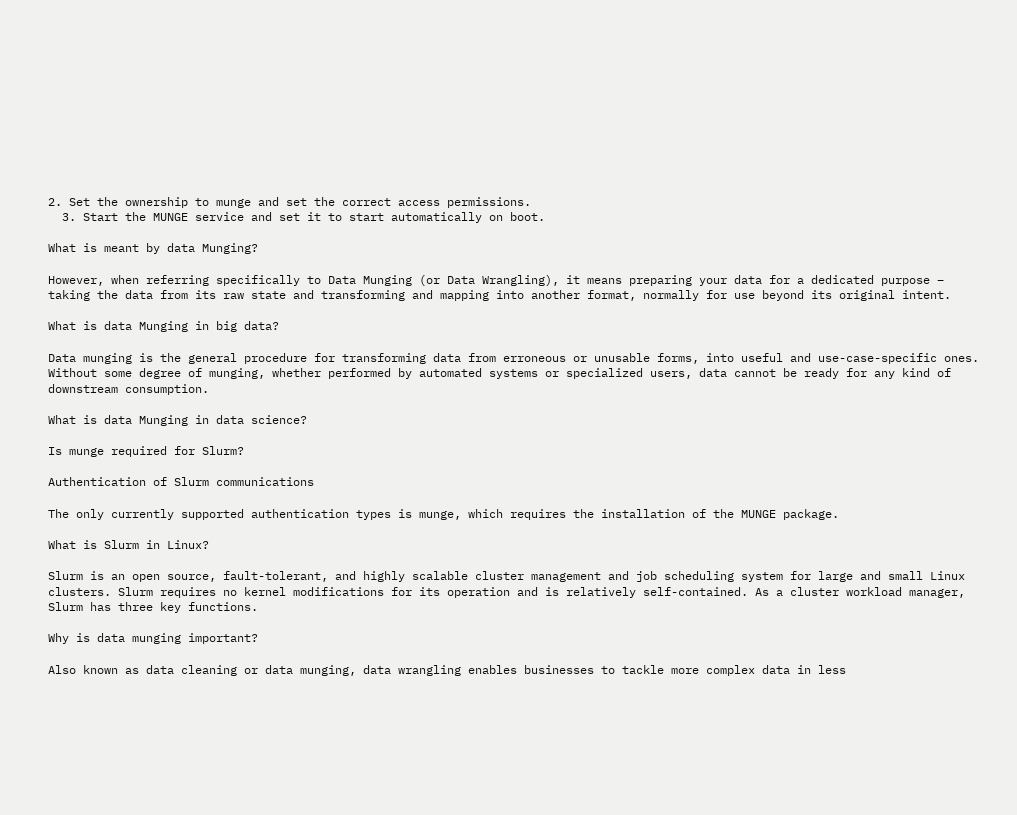2. Set the ownership to munge and set the correct access permissions.
  3. Start the MUNGE service and set it to start automatically on boot.

What is meant by data Munging?

However, when referring specifically to Data Munging (or Data Wrangling), it means preparing your data for a dedicated purpose – taking the data from its raw state and transforming and mapping into another format, normally for use beyond its original intent.

What is data Munging in big data?

Data munging is the general procedure for transforming data from erroneous or unusable forms, into useful and use-case-specific ones. Without some degree of munging, whether performed by automated systems or specialized users, data cannot be ready for any kind of downstream consumption.

What is data Munging in data science?

Is munge required for Slurm?

Authentication of Slurm communications

The only currently supported authentication types is munge, which requires the installation of the MUNGE package.

What is Slurm in Linux?

Slurm is an open source, fault-tolerant, and highly scalable cluster management and job scheduling system for large and small Linux clusters. Slurm requires no kernel modifications for its operation and is relatively self-contained. As a cluster workload manager, Slurm has three key functions.

Why is data munging important?

Also known as data cleaning or data munging, data wrangling enables businesses to tackle more complex data in less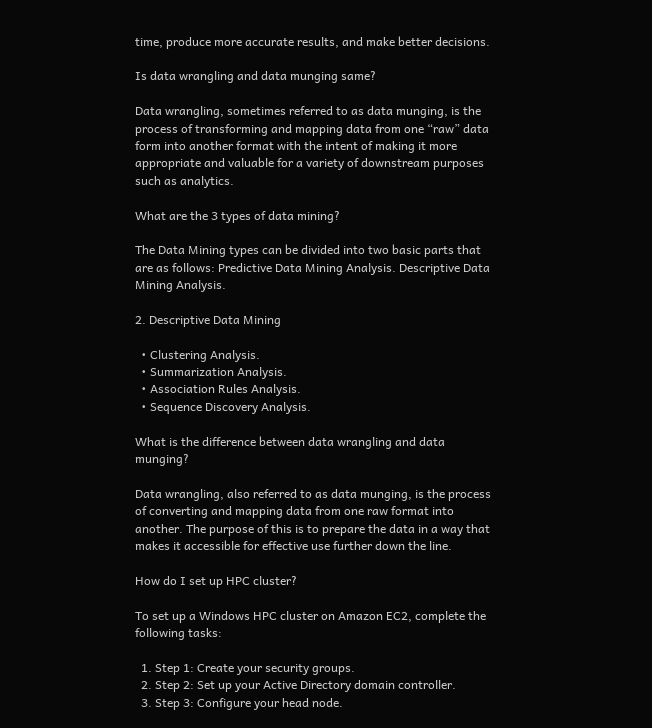time, produce more accurate results, and make better decisions.

Is data wrangling and data munging same?

Data wrangling, sometimes referred to as data munging, is the process of transforming and mapping data from one “raw” data form into another format with the intent of making it more appropriate and valuable for a variety of downstream purposes such as analytics.

What are the 3 types of data mining?

The Data Mining types can be divided into two basic parts that are as follows: Predictive Data Mining Analysis. Descriptive Data Mining Analysis.

2. Descriptive Data Mining

  • Clustering Analysis.
  • Summarization Analysis.
  • Association Rules Analysis.
  • Sequence Discovery Analysis.

What is the difference between data wrangling and data munging?

Data wrangling, also referred to as data munging, is the process of converting and mapping data from one raw format into another. The purpose of this is to prepare the data in a way that makes it accessible for effective use further down the line.

How do I set up HPC cluster?

To set up a Windows HPC cluster on Amazon EC2, complete the following tasks:

  1. Step 1: Create your security groups.
  2. Step 2: Set up your Active Directory domain controller.
  3. Step 3: Configure your head node.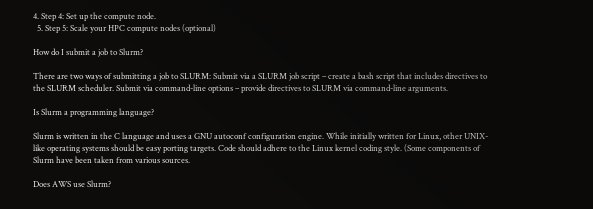4. Step 4: Set up the compute node.
  5. Step 5: Scale your HPC compute nodes (optional)

How do I submit a job to Slurm?

There are two ways of submitting a job to SLURM: Submit via a SLURM job script – create a bash script that includes directives to the SLURM scheduler. Submit via command-line options – provide directives to SLURM via command-line arguments.

Is Slurm a programming language?

Slurm is written in the C language and uses a GNU autoconf configuration engine. While initially written for Linux, other UNIX-like operating systems should be easy porting targets. Code should adhere to the Linux kernel coding style. (Some components of Slurm have been taken from various sources.

Does AWS use Slurm?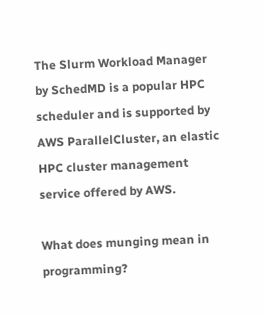The Slurm Workload Manager by SchedMD is a popular HPC scheduler and is supported by AWS ParallelCluster, an elastic HPC cluster management service offered by AWS.

What does munging mean in programming?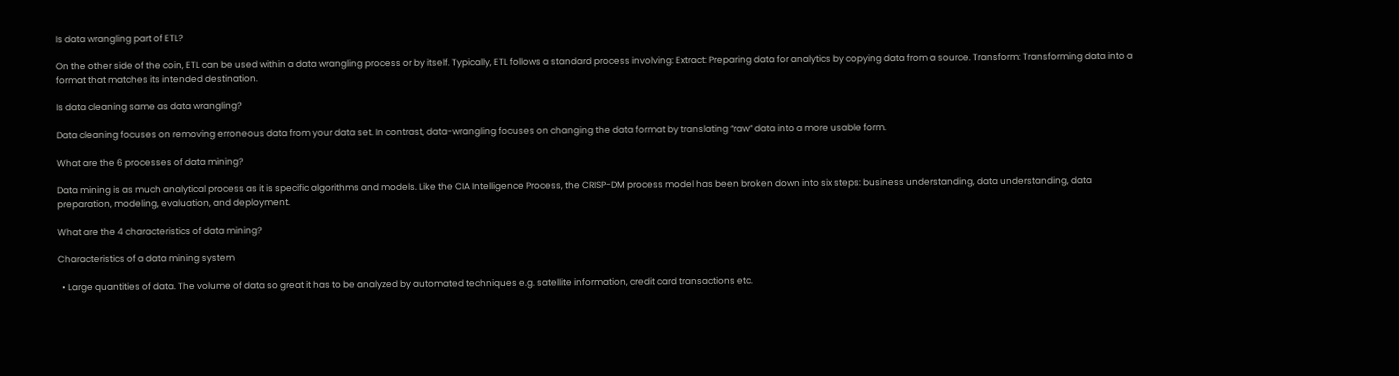Is data wrangling part of ETL?

On the other side of the coin, ETL can be used within a data wrangling process or by itself. Typically, ETL follows a standard process involving: Extract: Preparing data for analytics by copying data from a source. Transform: Transforming data into a format that matches its intended destination.

Is data cleaning same as data wrangling?

Data cleaning focuses on removing erroneous data from your data set. In contrast, data-wrangling focuses on changing the data format by translating “raw” data into a more usable form.

What are the 6 processes of data mining?

Data mining is as much analytical process as it is specific algorithms and models. Like the CIA Intelligence Process, the CRISP-DM process model has been broken down into six steps: business understanding, data understanding, data preparation, modeling, evaluation, and deployment.

What are the 4 characteristics of data mining?

Characteristics of a data mining system

  • Large quantities of data. The volume of data so great it has to be analyzed by automated techniques e.g. satellite information, credit card transactions etc.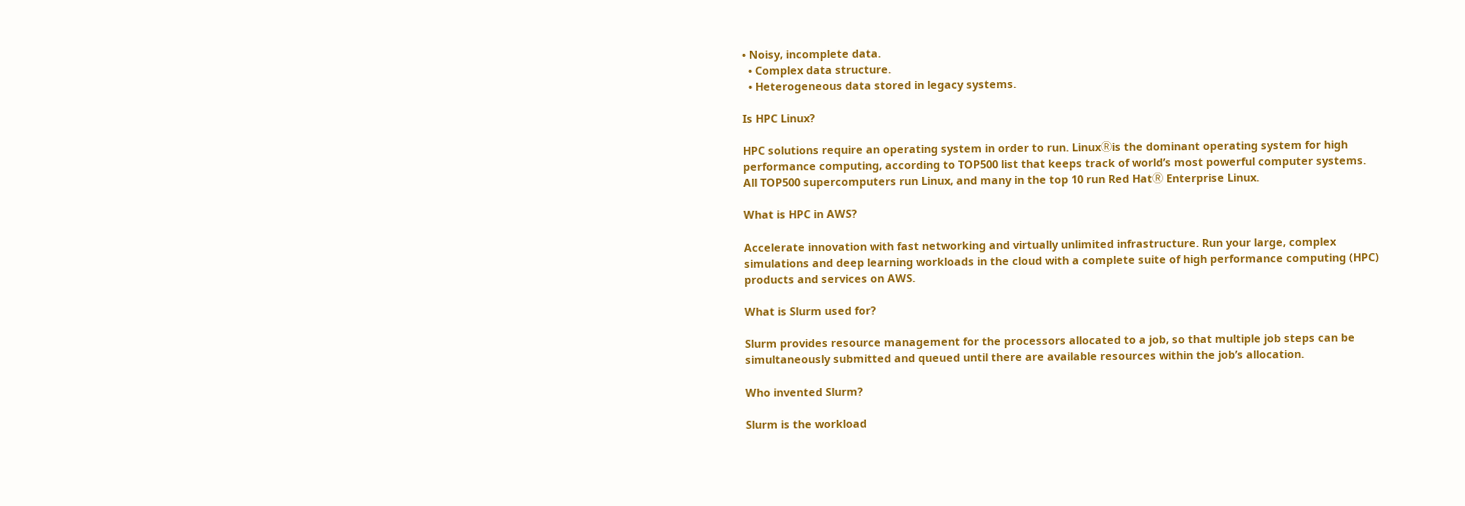• Noisy, incomplete data.
  • Complex data structure.
  • Heterogeneous data stored in legacy systems.

Is HPC Linux?

HPC solutions require an operating system in order to run. LinuxⓇis the dominant operating system for high performance computing, according to TOP500 list that keeps track of world’s most powerful computer systems. All TOP500 supercomputers run Linux, and many in the top 10 run Red HatⓇ Enterprise Linux.

What is HPC in AWS?

Accelerate innovation with fast networking and virtually unlimited infrastructure. Run your large, complex simulations and deep learning workloads in the cloud with a complete suite of high performance computing (HPC) products and services on AWS.

What is Slurm used for?

Slurm provides resource management for the processors allocated to a job, so that multiple job steps can be simultaneously submitted and queued until there are available resources within the job’s allocation.

Who invented Slurm?

Slurm is the workload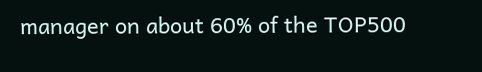manager on about 60% of the TOP500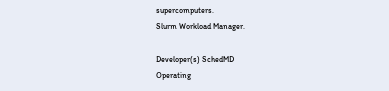supercomputers.
Slurm Workload Manager.

Developer(s) SchedMD
Operating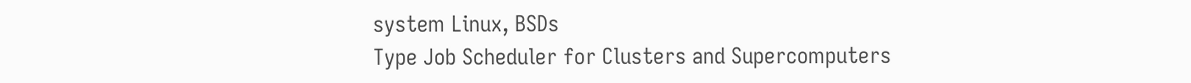system Linux, BSDs
Type Job Scheduler for Clusters and Supercomputers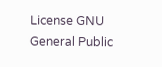License GNU General Public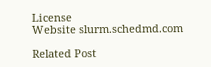License
Website slurm.schedmd.com

Related Post